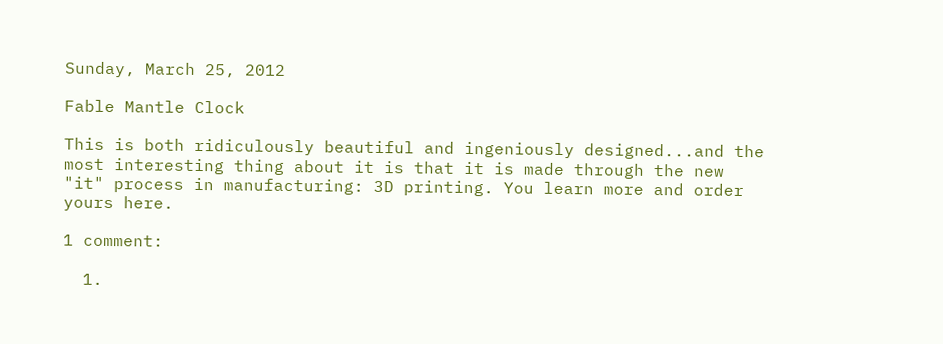Sunday, March 25, 2012

Fable Mantle Clock

This is both ridiculously beautiful and ingeniously designed...and the most interesting thing about it is that it is made through the new "it" process in manufacturing: 3D printing. You learn more and order yours here.

1 comment:

  1.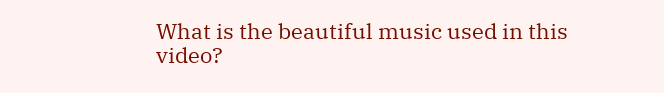What is the beautiful music used in this video?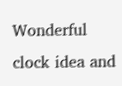Wonderful clock idea and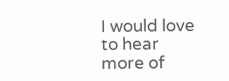I would love to hear more of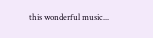this wonderful music...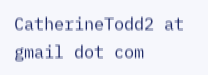CatherineTodd2 at gmail dot com